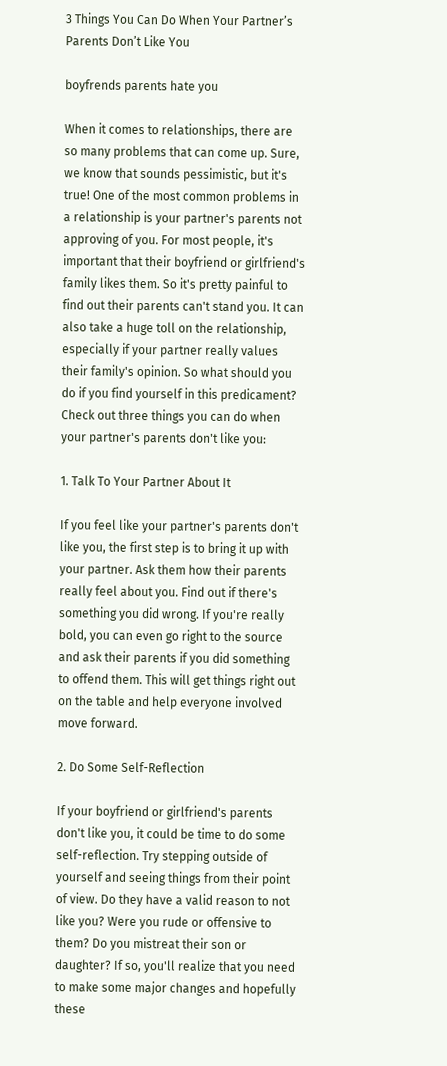3 Things You Can Do When Your Partner’s Parents Don’t Like You

boyfrends parents hate you

When it comes to relationships, there are so many problems that can come up. Sure, we know that sounds pessimistic, but it's true! One of the most common problems in a relationship is your partner's parents not approving of you. For most people, it's important that their boyfriend or girlfriend's family likes them. So it's pretty painful to find out their parents can't stand you. It can also take a huge toll on the relationship, especially if your partner really values their family's opinion. So what should you do if you find yourself in this predicament? Check out three things you can do when your partner's parents don't like you:

1. Talk To Your Partner About It

If you feel like your partner's parents don't like you, the first step is to bring it up with your partner. Ask them how their parents really feel about you. Find out if there's something you did wrong. If you're really bold, you can even go right to the source and ask their parents if you did something to offend them. This will get things right out on the table and help everyone involved move forward.

2. Do Some Self-Reflection

If your boyfriend or girlfriend's parents don't like you, it could be time to do some self-reflection. Try stepping outside of yourself and seeing things from their point of view. Do they have a valid reason to not like you? Were you rude or offensive to them? Do you mistreat their son or daughter? If so, you'll realize that you need to make some major changes and hopefully these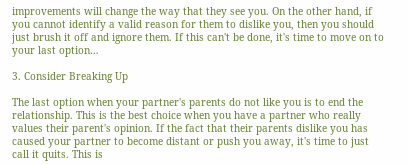improvements will change the way that they see you. On the other hand, if you cannot identify a valid reason for them to dislike you, then you should just brush it off and ignore them. If this can't be done, it's time to move on to your last option…

3. Consider Breaking Up

The last option when your partner's parents do not like you is to end the relationship. This is the best choice when you have a partner who really values their parent's opinion. If the fact that their parents dislike you has caused your partner to become distant or push you away, it's time to just call it quits. This is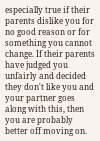especially true if their parents dislike you for no good reason or for something you cannot change. If their parents have judged you unfairly and decided they don't like you and your partner goes along with this, then you are probably better off moving on.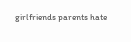girlfriends parents hate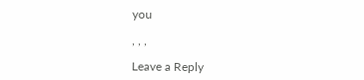you

, , ,

Leave a Reply